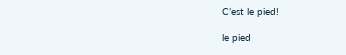C’est le pied!

le pied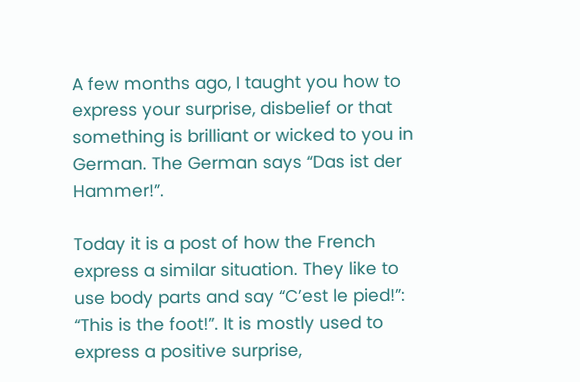A few months ago, I taught you how to express your surprise, disbelief or that something is brilliant or wicked to you in German. The German says “Das ist der Hammer!”.

Today it is a post of how the French express a similar situation. They like to use body parts and say “C’est le pied!”: “This is the foot!”. It is mostly used to express a positive surprise,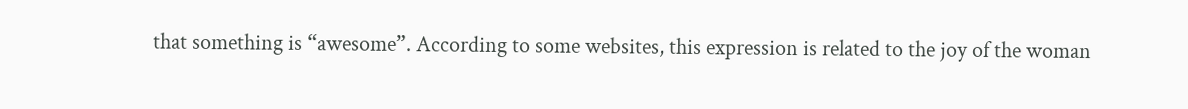that something is “awesome”. According to some websites, this expression is related to the joy of the woman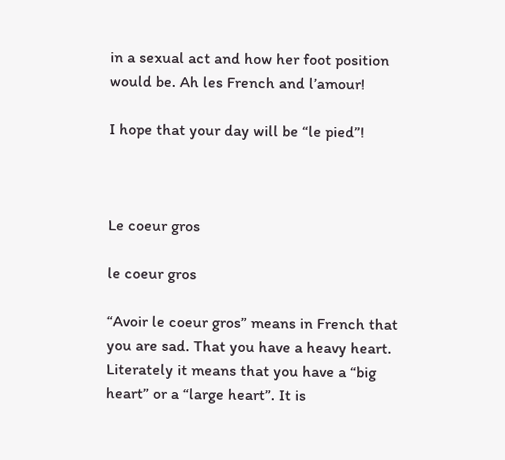in a sexual act and how her foot position would be. Ah les French and l’amour!

I hope that your day will be “le pied”!



Le coeur gros

le coeur gros

“Avoir le coeur gros” means in French that you are sad. That you have a heavy heart. Literately it means that you have a “big heart” or a “large heart”. It is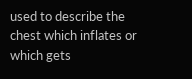used to describe the chest which inflates or which gets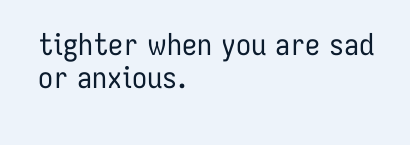tighter when you are sad or anxious.